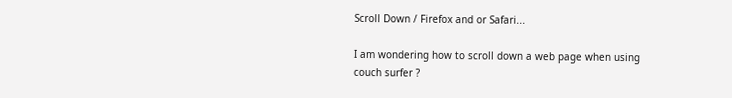Scroll Down / Firefox and or Safari...

I am wondering how to scroll down a web page when using couch surfer ?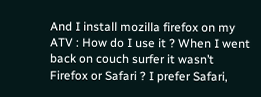And I install mozilla firefox on my ATV : How do I use it ? When I went back on couch surfer it wasn’t Firefox or Safari ? I prefer Safari,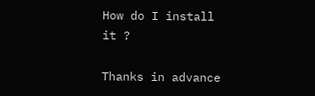How do I install it ?

Thanks in advance